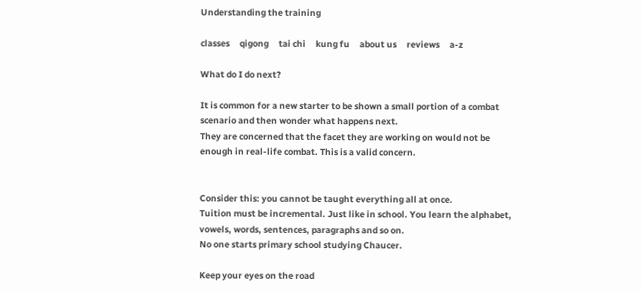Understanding the training

classes     qigong     tai chi     kung fu     about us     reviews     a-z

What do I do next?

It is common for a new starter to be shown a small portion of a combat scenario and then wonder what happens next.
They are concerned that the facet they are working on would not be enough in real-life combat. This is a valid concern.


Consider this: you cannot be taught everything all at once.
Tuition must be incremental. Just like in school. You learn the alphabet, vowels, words, sentences, paragraphs and so on.
No one starts primary school studying Chaucer.

Keep your eyes on the road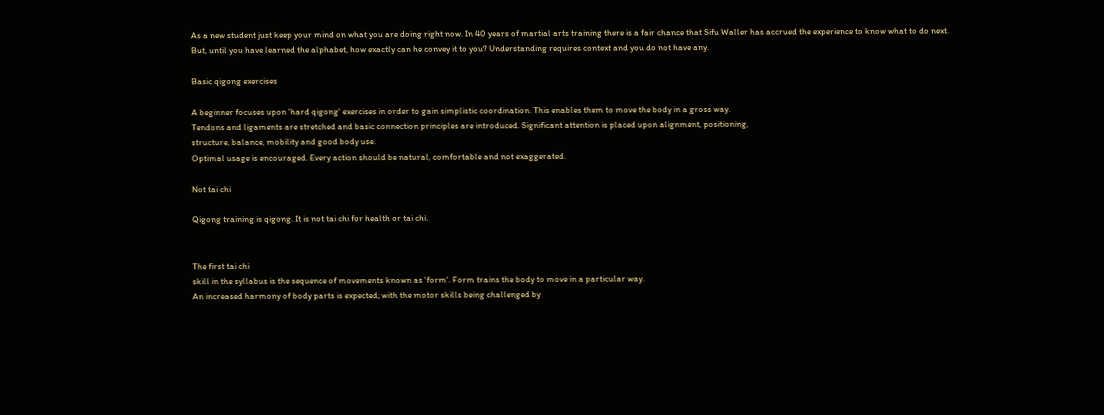As a new student just keep your mind on what you are doing right now. In 40 years of martial arts training there is a fair chance that Sifu Waller has accrued the experience to know what to do next.
But, until you have learned the alphabet, how exactly can he convey it to you? Understanding requires context and you do not have any.

Basic qigong exercises

A beginner focuses upon 'hard qigong' exercises in order to gain simplistic coordination. This enables them to move the body in a gross way.
Tendons and ligaments are stretched and basic connection principles are introduced. Significant attention is placed upon alignment, positioning,
structure, balance, mobility and good body use.
Optimal usage is encouraged. Every action should be natural, comfortable and not exaggerated.

Not tai chi

Qigong training is qigong. It is not tai chi for health or tai chi.


The first tai chi
skill in the syllabus is the sequence of movements known as 'form'. Form trains the body to move in a particular way.
An increased harmony of body parts is expected; with the motor skills being challenged by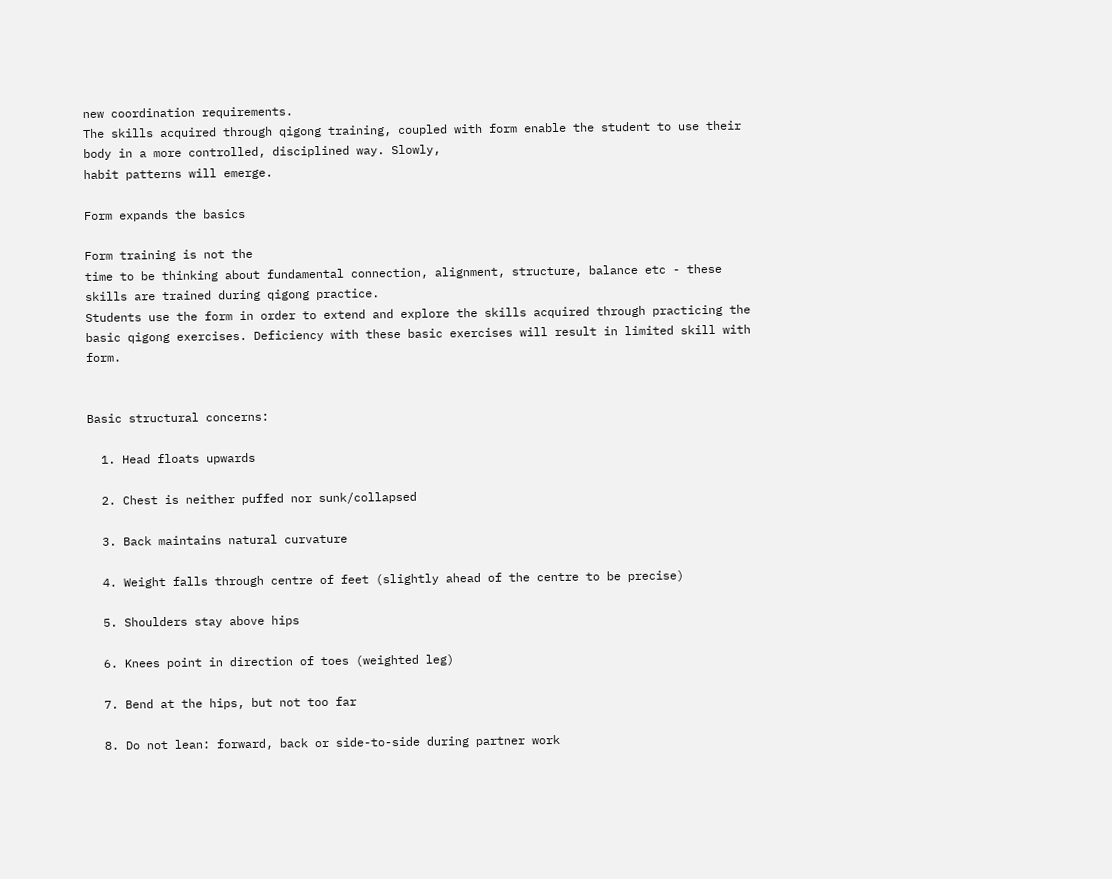new coordination requirements.
The skills acquired through qigong training, coupled with form enable the student to use their body in a more controlled, disciplined way. Slowly,
habit patterns will emerge.

Form expands the basics

Form training is not the
time to be thinking about fundamental connection, alignment, structure, balance etc - these skills are trained during qigong practice.
Students use the form in order to extend and explore the skills acquired through practicing the basic qigong exercises. Deficiency with these basic exercises will result in limited skill with form.


Basic structural concerns:

  1. Head floats upwards

  2. Chest is neither puffed nor sunk/collapsed

  3. Back maintains natural curvature

  4. Weight falls through centre of feet (slightly ahead of the centre to be precise)

  5. Shoulders stay above hips

  6. Knees point in direction of toes (weighted leg)

  7. Bend at the hips, but not too far

  8. Do not lean: forward, back or side-to-side during partner work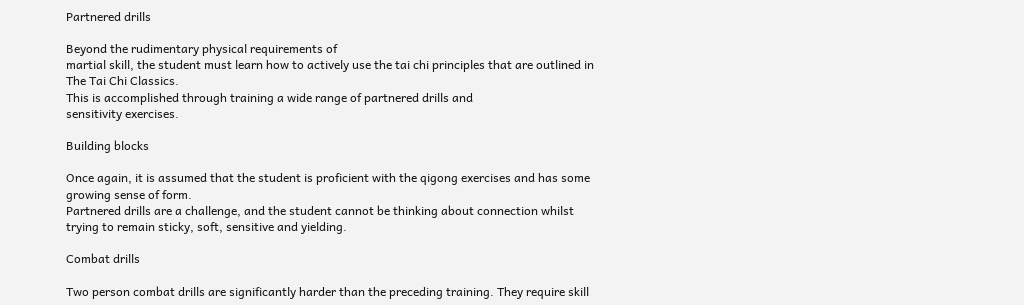Partnered drills

Beyond the rudimentary physical requirements of
martial skill, the student must learn how to actively use the tai chi principles that are outlined in The Tai Chi Classics.
This is accomplished through training a wide range of partnered drills and
sensitivity exercises.

Building blocks

Once again, it is assumed that the student is proficient with the qigong exercises and has some growing sense of form.
Partnered drills are a challenge, and the student cannot be thinking about connection whilst trying to remain sticky, soft, sensitive and yielding.

Combat drills

Two person combat drills are significantly harder than the preceding training. They require skill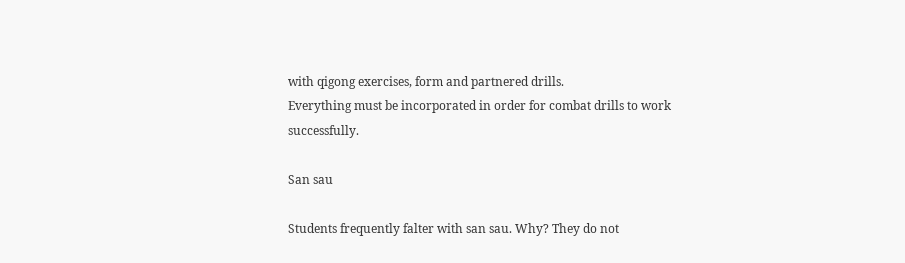with qigong exercises, form and partnered drills.
Everything must be incorporated in order for combat drills to work successfully.

San sau

Students frequently falter with san sau. Why? They do not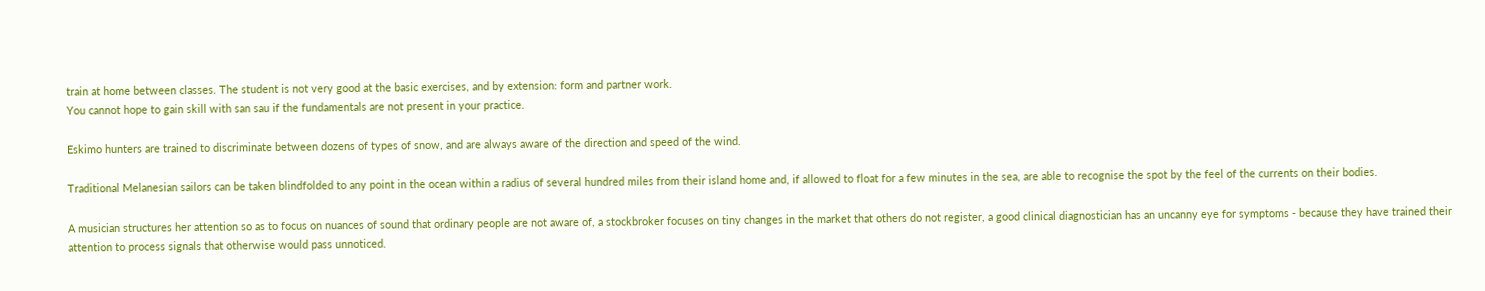train at home between classes. The student is not very good at the basic exercises, and by extension: form and partner work.
You cannot hope to gain skill with san sau if the fundamentals are not present in your practice.

Eskimo hunters are trained to discriminate between dozens of types of snow, and are always aware of the direction and speed of the wind.

Traditional Melanesian sailors can be taken blindfolded to any point in the ocean within a radius of several hundred miles from their island home and, if allowed to float for a few minutes in the sea, are able to recognise the spot by the feel of the currents on their bodies.

A musician structures her attention so as to focus on nuances of sound that ordinary people are not aware of, a stockbroker focuses on tiny changes in the market that others do not register, a good clinical diagnostician has an uncanny eye for symptoms - because they have trained their attention to process signals that otherwise would pass unnoticed.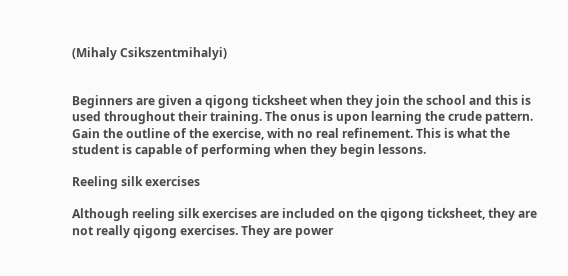(Mihaly Csikszentmihalyi)


Beginners are given a qigong ticksheet when they join the school and this is used throughout their training. The onus is upon learning the crude pattern.
Gain the outline of the exercise, with no real refinement. This is what the student is capable of performing when they begin lessons.

Reeling silk exercises

Although reeling silk exercises are included on the qigong ticksheet, they are not really qigong exercises. They are power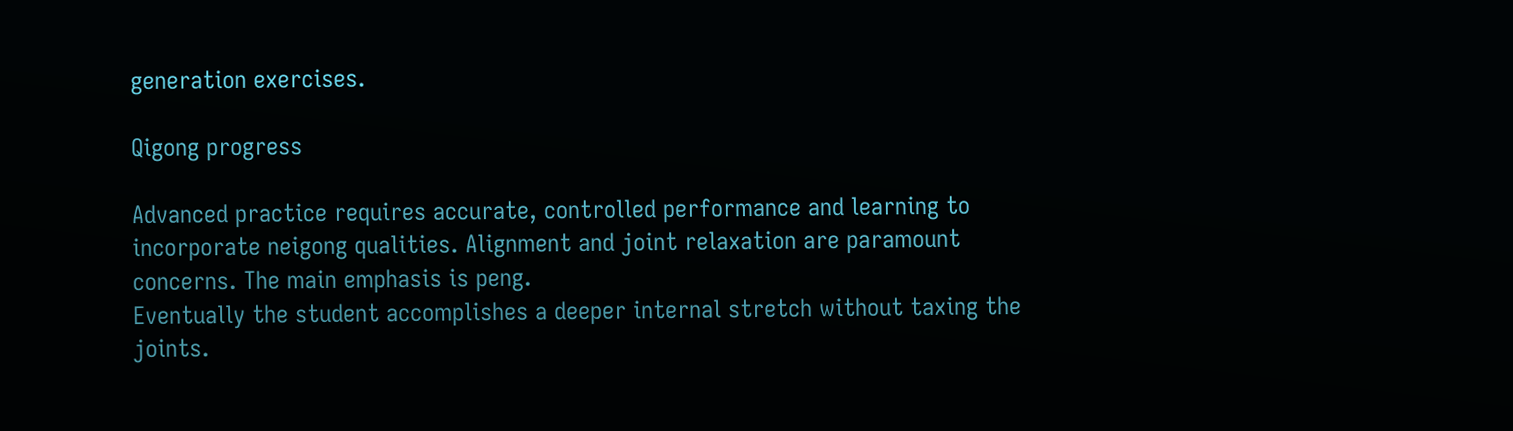generation exercises.

Qigong progress

Advanced practice requires accurate, controlled performance and learning to incorporate neigong qualities. Alignment and joint relaxation are paramount concerns. The main emphasis is peng.
Eventually the student accomplishes a deeper internal stretch without taxing the joints.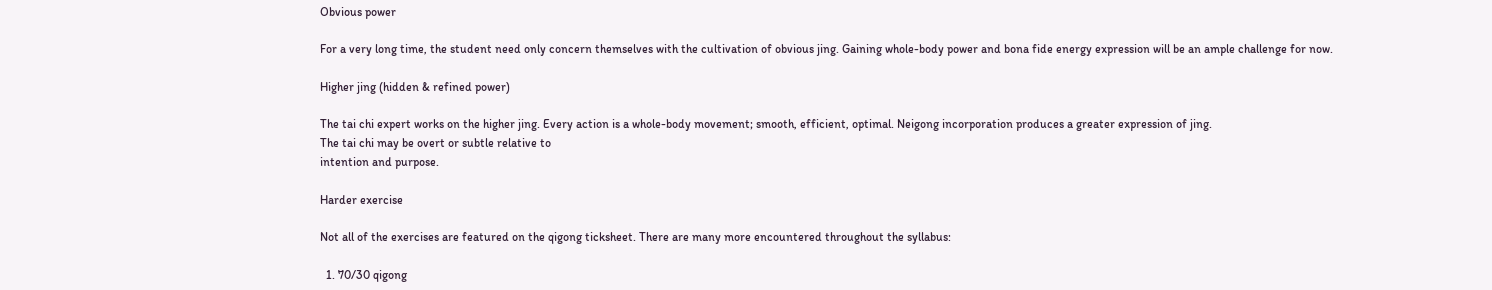Obvious power

For a very long time, the student need only concern themselves with the cultivation of obvious jing. Gaining whole-body power and bona fide energy expression will be an ample challenge for now.

Higher jing (hidden & refined power)

The tai chi expert works on the higher jing. Every action is a whole-body movement; smooth, efficient, optimal. Neigong incorporation produces a greater expression of jing.
The tai chi may be overt or subtle relative to
intention and purpose.

Harder exercise

Not all of the exercises are featured on the qigong ticksheet. There are many more encountered throughout the syllabus:

  1. 70/30 qigong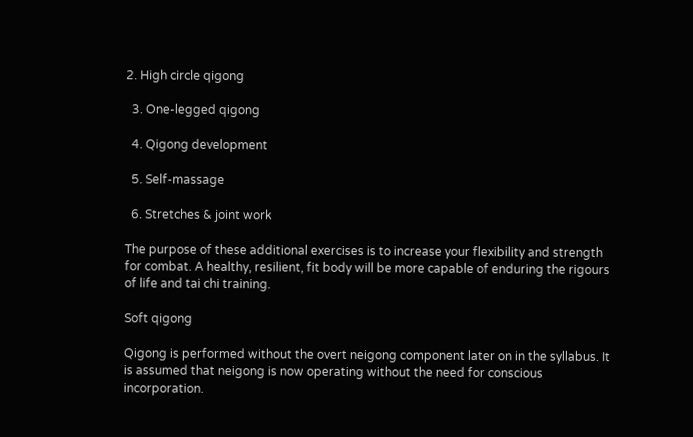2. High circle qigong

  3. One-legged qigong

  4. Qigong development

  5. Self-massage

  6. Stretches & joint work

The purpose of these additional exercises is to increase your flexibility and strength for combat. A healthy, resilient, fit body will be more capable of enduring the rigours of life and tai chi training.

Soft qigong

Qigong is performed without the overt neigong component later on in the syllabus. It is assumed that neigong is now operating without the need for conscious incorporation.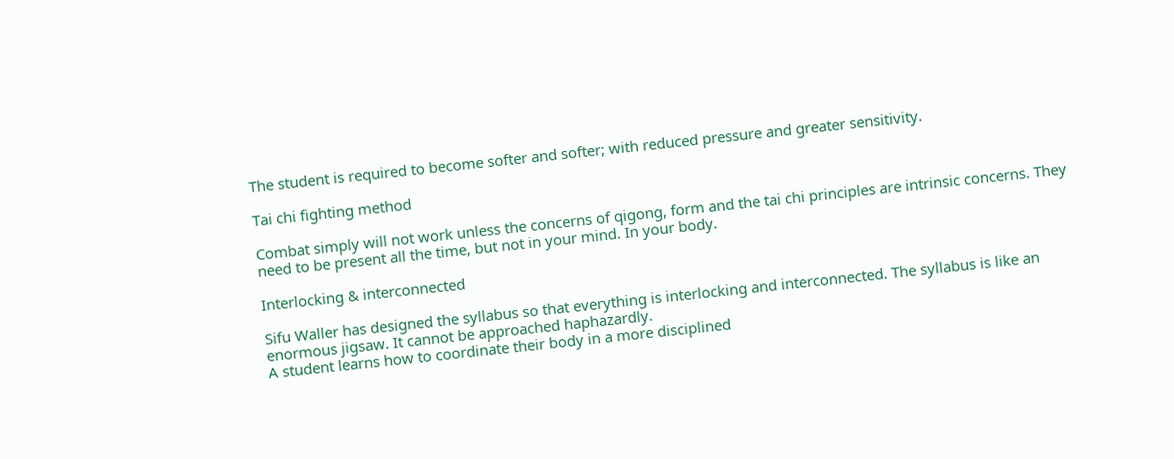The student is required to become softer and softer; with reduced pressure and greater sensitivity.

Tai chi fighting method

Combat simply will not work unless the concerns of qigong, form and the tai chi principles are intrinsic concerns. They need to be present all the time, but not in your mind. In your body.

Interlocking & interconnected

Sifu Waller has designed the syllabus so that everything is interlocking and interconnected. The syllabus is like an enormous jigsaw. It cannot be approached haphazardly.
A student learns how to coordinate their body in a more disciplined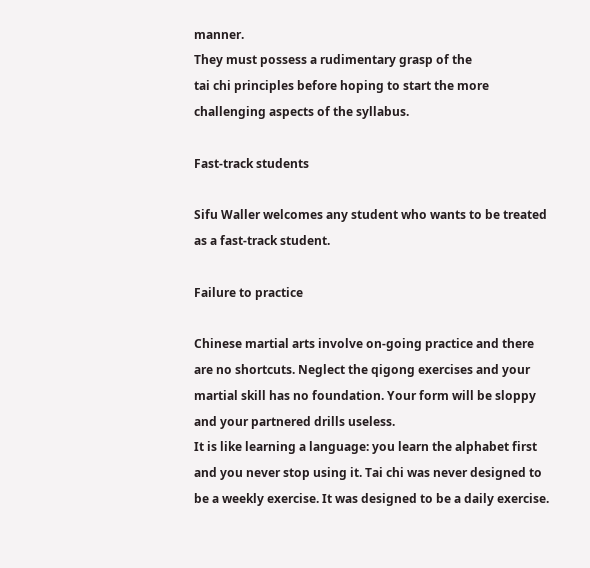manner.
They must possess a rudimentary grasp of the
tai chi principles before hoping to start the more challenging aspects of the syllabus.

Fast-track students

Sifu Waller welcomes any student who wants to be treated as a fast-track student.

Failure to practice

Chinese martial arts involve on-going practice and there are no shortcuts. Neglect the qigong exercises and your
martial skill has no foundation. Your form will be sloppy and your partnered drills useless.
It is like learning a language: you learn the alphabet first and you never stop using it. Tai chi was never designed to be a weekly exercise. It was designed to be a daily exercise.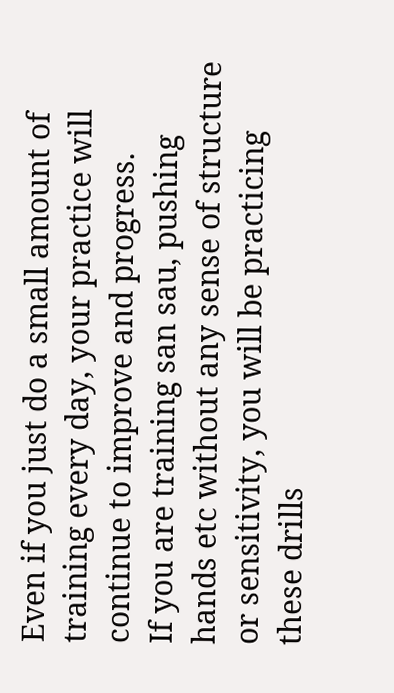Even if you just do a small amount of training every day, your practice will continue to improve and progress.
If you are training san sau, pushing hands etc without any sense of structure or sensitivity, you will be practicing these drills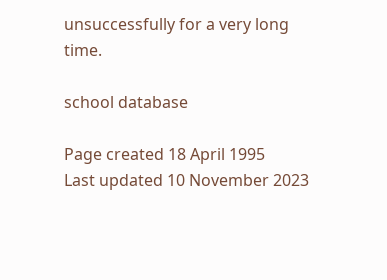unsuccessfully for a very long time.

school database

Page created 18 April 1995
Last updated 10 November 2023